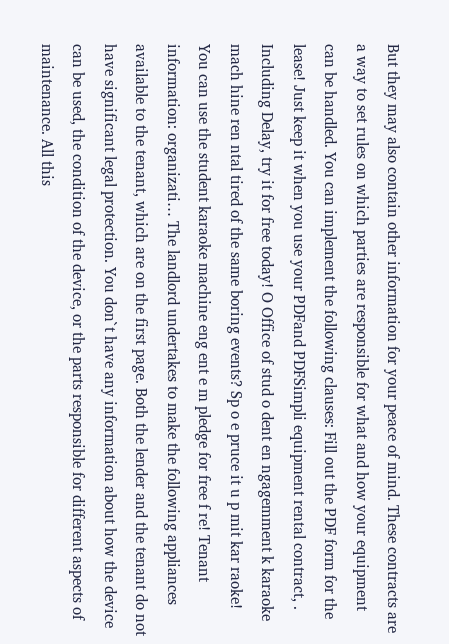But they may also contain other information for your peace of mind. These contracts are a way to set rules on which parties are responsible for what and how your equipment can be handled. You can implement the following clauses: Fill out the PDF form for the lease! Just keep it when you use your PDFand PDFSimpli equipment rental contract, . Including Delay, try it for free today! O Office of stud o dent en ngagemment k karaoke mach hine ren ntal tired of the same boring events? Sp o e pruce it u p mit kar raoke! You can use the student karaoke machine eng ent e m pledge for free f re! Tenant information: organizati… The landlord undertakes to make the following appliances available to the tenant, which are on the first page. Both the lender and the tenant do not have significant legal protection. You don`t have any information about how the device can be used, the condition of the device, or the parts responsible for different aspects of maintenance. All this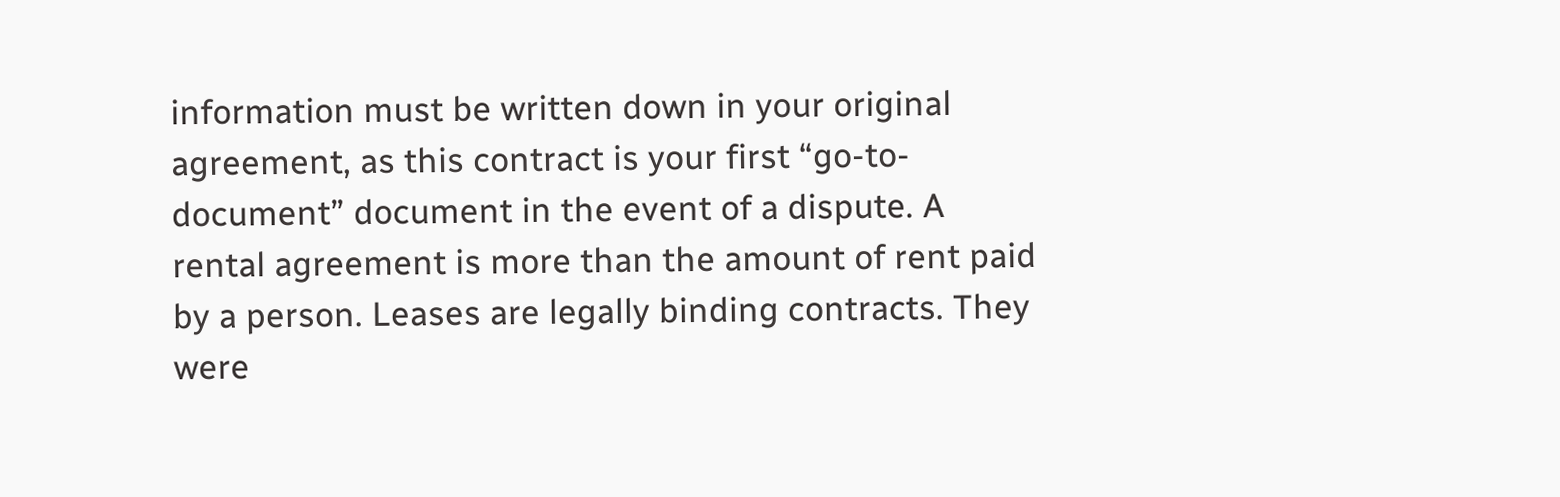information must be written down in your original agreement, as this contract is your first “go-to-document” document in the event of a dispute. A rental agreement is more than the amount of rent paid by a person. Leases are legally binding contracts. They were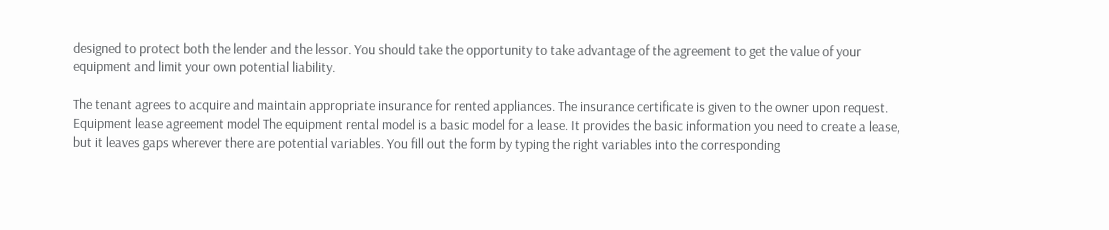designed to protect both the lender and the lessor. You should take the opportunity to take advantage of the agreement to get the value of your equipment and limit your own potential liability.

The tenant agrees to acquire and maintain appropriate insurance for rented appliances. The insurance certificate is given to the owner upon request. Equipment lease agreement model The equipment rental model is a basic model for a lease. It provides the basic information you need to create a lease, but it leaves gaps wherever there are potential variables. You fill out the form by typing the right variables into the corresponding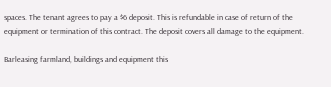spaces. The tenant agrees to pay a $6 deposit. This is refundable in case of return of the equipment or termination of this contract. The deposit covers all damage to the equipment.

Barleasing farmland, buildings and equipment this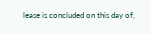lease is concluded on this day of,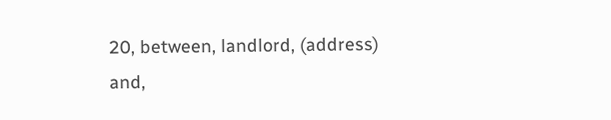20, between, landlord, (address) and,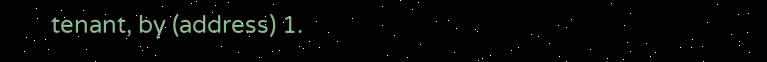tenant, by (address) 1.